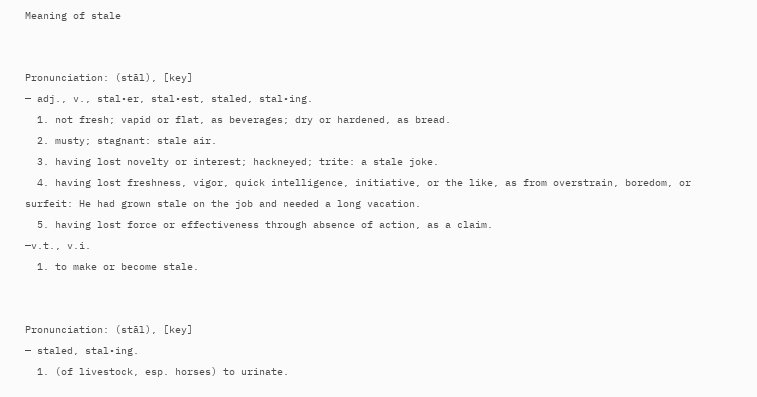Meaning of stale


Pronunciation: (stāl), [key]
— adj., v., stal•er, stal•est, staled, stal•ing.
  1. not fresh; vapid or flat, as beverages; dry or hardened, as bread.
  2. musty; stagnant: stale air.
  3. having lost novelty or interest; hackneyed; trite: a stale joke.
  4. having lost freshness, vigor, quick intelligence, initiative, or the like, as from overstrain, boredom, or surfeit: He had grown stale on the job and needed a long vacation.
  5. having lost force or effectiveness through absence of action, as a claim.
—v.t., v.i.
  1. to make or become stale.


Pronunciation: (stāl), [key]
— staled, stal•ing.
  1. (of livestock, esp. horses) to urinate.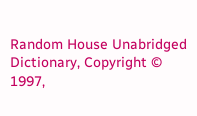Random House Unabridged Dictionary, Copyright © 1997,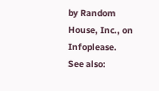by Random House, Inc., on Infoplease.
See also: